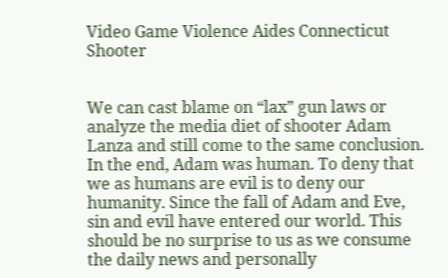Video Game Violence Aides Connecticut Shooter


We can cast blame on “lax” gun laws or analyze the media diet of shooter Adam Lanza and still come to the same conclusion. In the end, Adam was human. To deny that we as humans are evil is to deny our humanity. Since the fall of Adam and Eve, sin and evil have entered our world. This should be no surprise to us as we consume the daily news and personally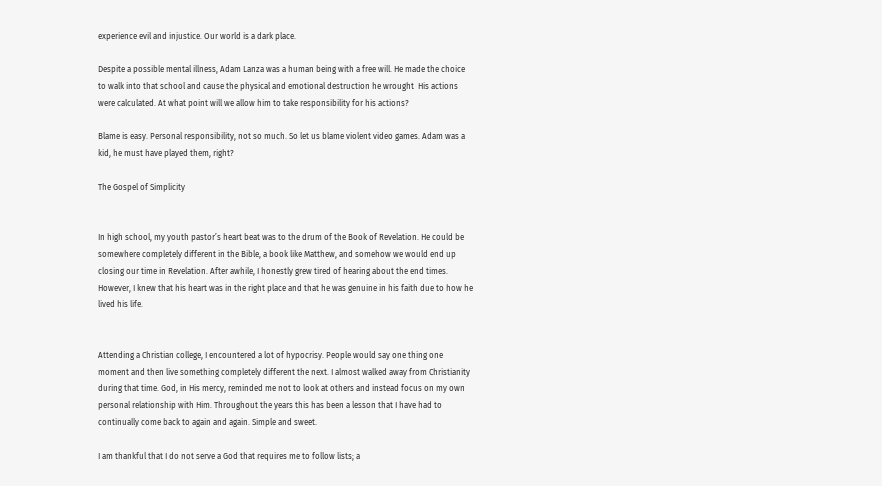experience evil and injustice. Our world is a dark place.

Despite a possible mental illness, Adam Lanza was a human being with a free will. He made the choice to walk into that school and cause the physical and emotional destruction he wrought  His actions were calculated. At what point will we allow him to take responsibility for his actions?

Blame is easy. Personal responsibility, not so much. So let us blame violent video games. Adam was a kid, he must have played them, right?

The Gospel of Simplicity


In high school, my youth pastor’s heart beat was to the drum of the Book of Revelation. He could be somewhere completely different in the Bible, a book like Matthew, and somehow we would end up closing our time in Revelation. After awhile, I honestly grew tired of hearing about the end times. However, I knew that his heart was in the right place and that he was genuine in his faith due to how he lived his life.


Attending a Christian college, I encountered a lot of hypocrisy. People would say one thing one moment and then live something completely different the next. I almost walked away from Christianity during that time. God, in His mercy, reminded me not to look at others and instead focus on my own personal relationship with Him. Throughout the years this has been a lesson that I have had to continually come back to again and again. Simple and sweet.

I am thankful that I do not serve a God that requires me to follow lists; a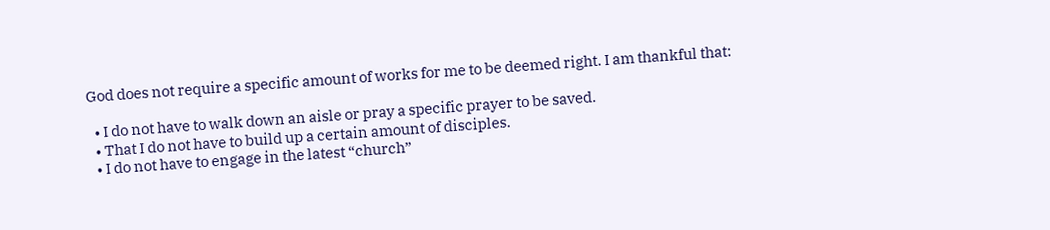God does not require a specific amount of works for me to be deemed right. I am thankful that:

  • I do not have to walk down an aisle or pray a specific prayer to be saved.
  • That I do not have to build up a certain amount of disciples.
  • I do not have to engage in the latest “church”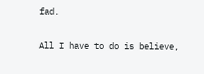fad.

All I have to do is believe,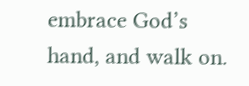embrace God’s hand, and walk on.